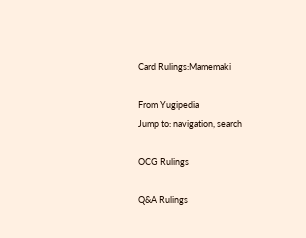Card Rulings:Mamemaki

From Yugipedia
Jump to: navigation, search

OCG Rulings

Q&A Rulings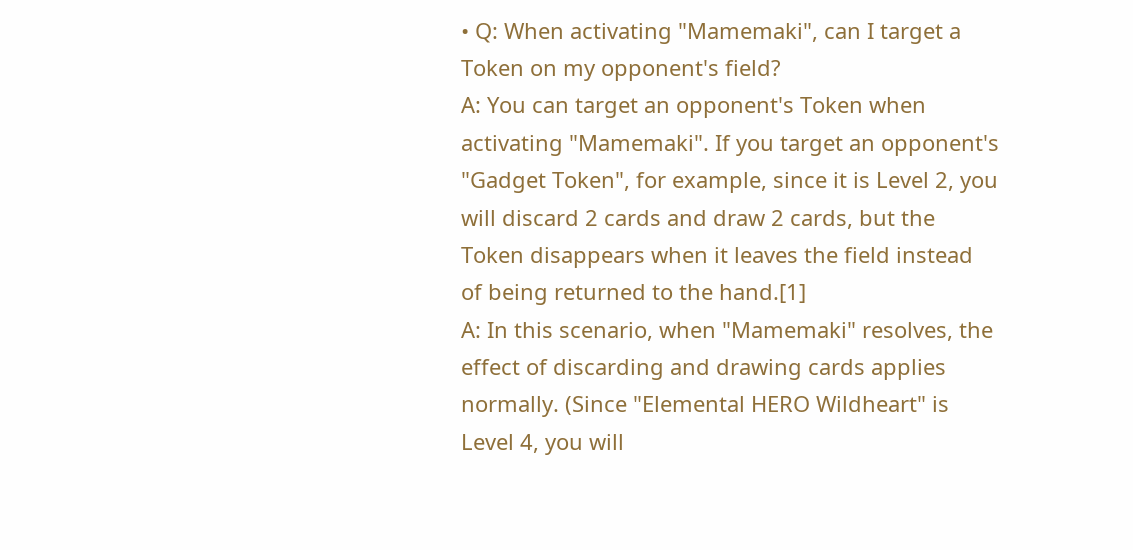• Q: When activating "Mamemaki", can I target a Token on my opponent's field?
A: You can target an opponent's Token when activating "Mamemaki". If you target an opponent's "Gadget Token", for example, since it is Level 2, you will discard 2 cards and draw 2 cards, but the Token disappears when it leaves the field instead of being returned to the hand.[1]
A: In this scenario, when "Mamemaki" resolves, the effect of discarding and drawing cards applies normally. (Since "Elemental HERO Wildheart" is Level 4, you will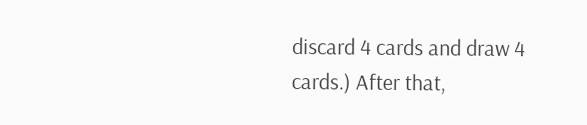discard 4 cards and draw 4 cards.) After that,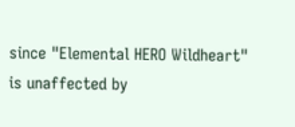since "Elemental HERO Wildheart" is unaffected by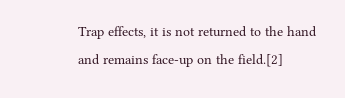Trap effects, it is not returned to the hand and remains face-up on the field.[2]